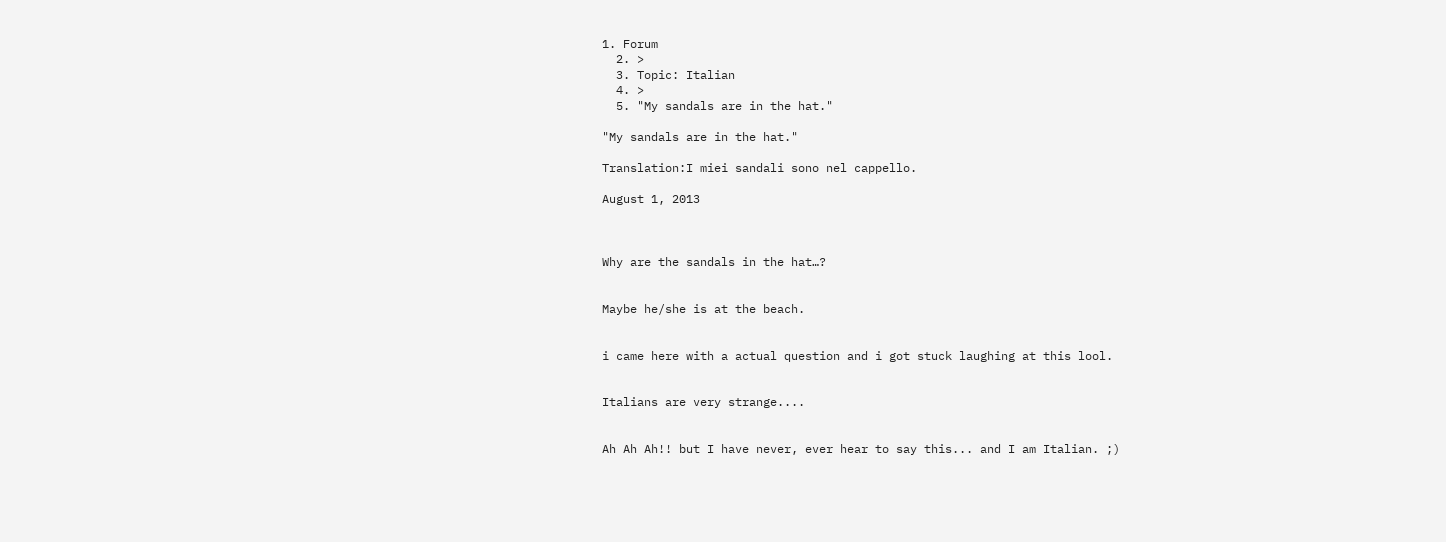1. Forum
  2. >
  3. Topic: Italian
  4. >
  5. "My sandals are in the hat."

"My sandals are in the hat."

Translation:I miei sandali sono nel cappello.

August 1, 2013



Why are the sandals in the hat…?


Maybe he/she is at the beach.


i came here with a actual question and i got stuck laughing at this lool.


Italians are very strange....


Ah Ah Ah!! but I have never, ever hear to say this... and I am Italian. ;)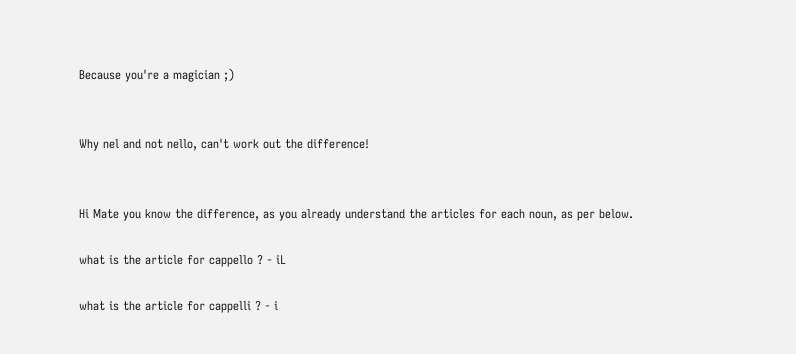Because you're a magician ;)


Why nel and not nello, can't work out the difference!


Hi Mate you know the difference, as you already understand the articles for each noun, as per below.

what is the article for cappello ? - iL

what is the article for cappelli ? - i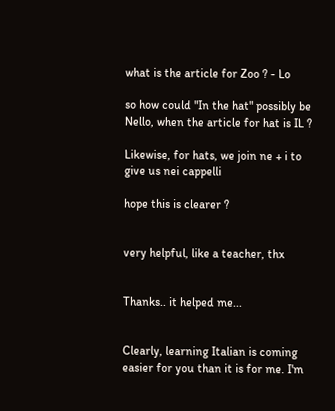what is the article for Zoo ? - Lo

so how could "In the hat" possibly be Nello, when the article for hat is IL ?

Likewise, for hats, we join ne + i to give us nei cappelli

hope this is clearer ?


very helpful, like a teacher, thx


Thanks.. it helped me...


Clearly, learning Italian is coming easier for you than it is for me. I'm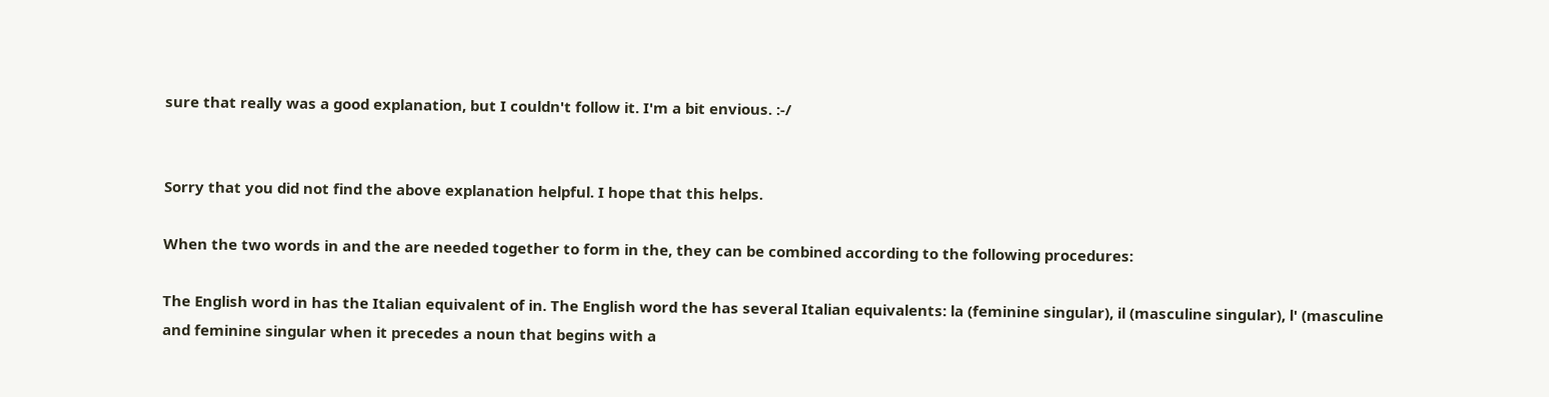sure that really was a good explanation, but I couldn't follow it. I'm a bit envious. :-/


Sorry that you did not find the above explanation helpful. I hope that this helps.

When the two words in and the are needed together to form in the, they can be combined according to the following procedures:

The English word in has the Italian equivalent of in. The English word the has several Italian equivalents: la (feminine singular), il (masculine singular), l' (masculine and feminine singular when it precedes a noun that begins with a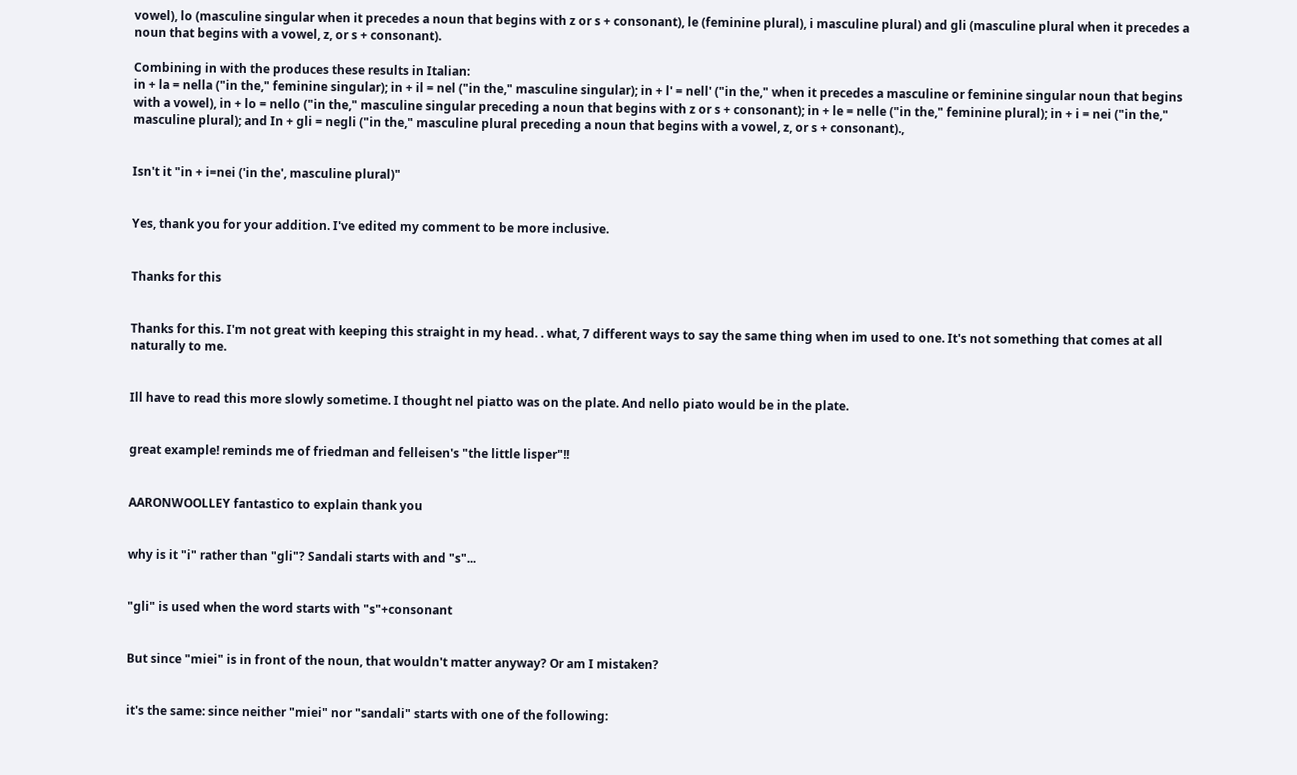vowel), lo (masculine singular when it precedes a noun that begins with z or s + consonant), le (feminine plural), i masculine plural) and gli (masculine plural when it precedes a noun that begins with a vowel, z, or s + consonant).

Combining in with the produces these results in Italian:
in + la = nella ("in the," feminine singular); in + il = nel ("in the," masculine singular); in + l' = nell' ("in the," when it precedes a masculine or feminine singular noun that begins with a vowel), in + lo = nello ("in the," masculine singular preceding a noun that begins with z or s + consonant); in + le = nelle ("in the," feminine plural); in + i = nei ("in the," masculine plural); and In + gli = negli ("in the," masculine plural preceding a noun that begins with a vowel, z, or s + consonant).,


Isn't it "in + i=nei ('in the', masculine plural)"


Yes, thank you for your addition. I've edited my comment to be more inclusive.


Thanks for this


Thanks for this. I'm not great with keeping this straight in my head. . what, 7 different ways to say the same thing when im used to one. It's not something that comes at all naturally to me.


Ill have to read this more slowly sometime. I thought nel piatto was on the plate. And nello piato would be in the plate.


great example! reminds me of friedman and felleisen's "the little lisper"!!


AARONWOOLLEY fantastico to explain thank you


why is it "i" rather than "gli"? Sandali starts with and "s"...


"gli" is used when the word starts with "s"+consonant


But since "miei" is in front of the noun, that wouldn't matter anyway? Or am I mistaken?


it's the same: since neither "miei" nor "sandali" starts with one of the following: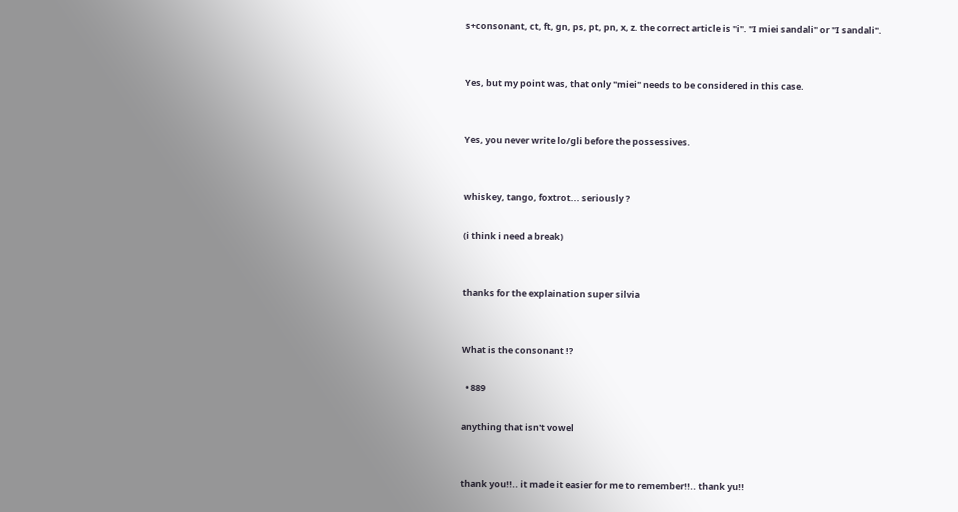s+consonant, ct, ft, gn, ps, pt, pn, x, z. the correct article is "i". "I miei sandali" or "I sandali".


Yes, but my point was, that only "miei" needs to be considered in this case.


Yes, you never write lo/gli before the possessives.


whiskey, tango, foxtrot... seriously ?

(i think i need a break)


thanks for the explaination super silvia


What is the consonant !?

  • 889

anything that isn't vowel


thank you!!.. it made it easier for me to remember!!.. thank yu!!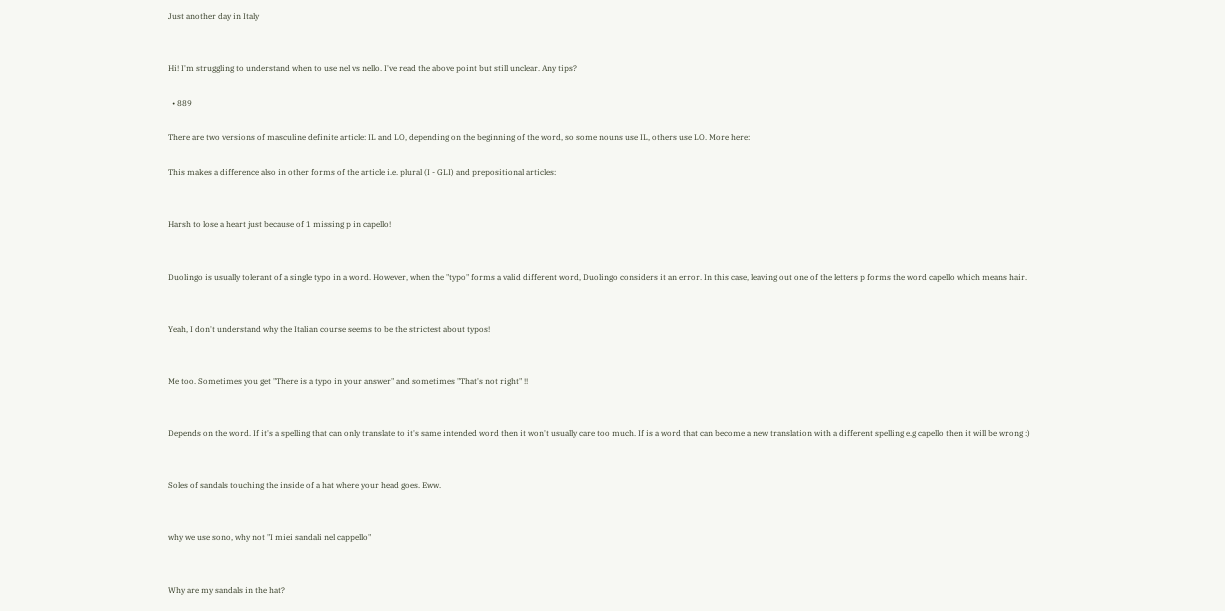Just another day in Italy


Hi! I'm struggling to understand when to use nel vs nello. I've read the above point but still unclear. Any tips?

  • 889

There are two versions of masculine definite article: IL and LO, depending on the beginning of the word, so some nouns use IL, others use LO. More here:

This makes a difference also in other forms of the article i.e. plural (I - GLI) and prepositional articles:


Harsh to lose a heart just because of 1 missing p in capello!


Duolingo is usually tolerant of a single typo in a word. However, when the "typo" forms a valid different word, Duolingo considers it an error. In this case, leaving out one of the letters p forms the word capello which means hair.


Yeah, I don't understand why the Italian course seems to be the strictest about typos!


Me too. Sometimes you get "There is a typo in your answer" and sometimes "That's not right" !!


Depends on the word. If it's a spelling that can only translate to it's same intended word then it won't usually care too much. If is a word that can become a new translation with a different spelling e.g capello then it will be wrong :)


Soles of sandals touching the inside of a hat where your head goes. Eww.


why we use sono, why not "I miei sandali nel cappello"


Why are my sandals in the hat?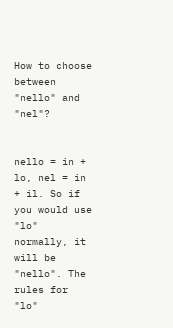How to choose between "nello" and "nel"?


nello = in + lo, nel = in + il. So if you would use "lo" normally, it will be "nello". The rules for "lo"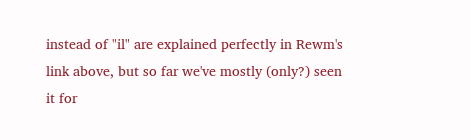instead of "il" are explained perfectly in Rewm's link above, but so far we've mostly (only?) seen it for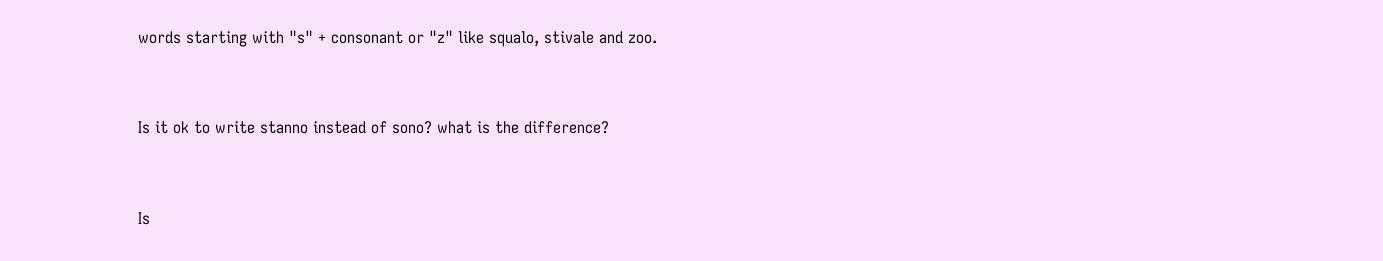words starting with "s" + consonant or "z" like squalo, stivale and zoo.


Is it ok to write stanno instead of sono? what is the difference?


Is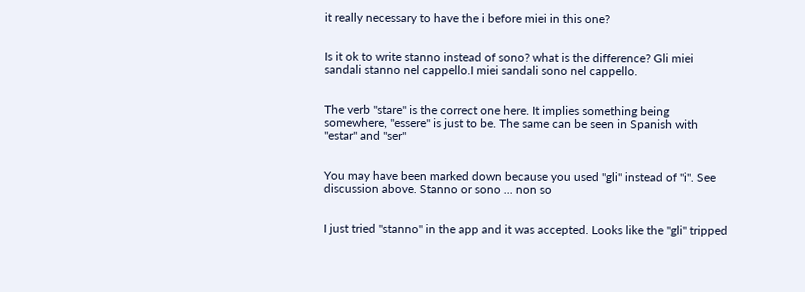it really necessary to have the i before miei in this one?


Is it ok to write stanno instead of sono? what is the difference? Gli miei sandali stanno nel cappello.I miei sandali sono nel cappello.


The verb "stare" is the correct one here. It implies something being somewhere, "essere" is just to be. The same can be seen in Spanish with "estar" and "ser"


You may have been marked down because you used "gli" instead of "i". See discussion above. Stanno or sono ... non so


I just tried "stanno" in the app and it was accepted. Looks like the "gli" tripped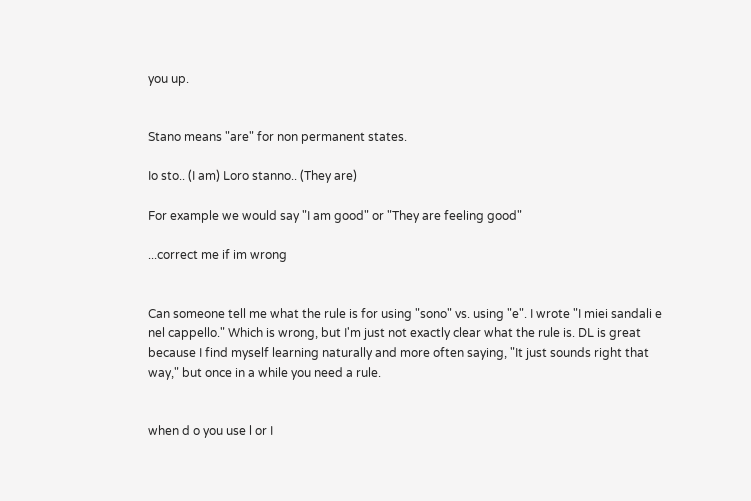you up.


Stano means "are" for non permanent states.

Io sto.. (I am) Loro stanno.. (They are)

For example we would say "I am good" or "They are feeling good"

...correct me if im wrong


Can someone tell me what the rule is for using "sono" vs. using "e". I wrote "I miei sandali e nel cappello." Which is wrong, but I'm just not exactly clear what the rule is. DL is great because I find myself learning naturally and more often saying, "It just sounds right that way," but once in a while you need a rule.


when d o you use l or I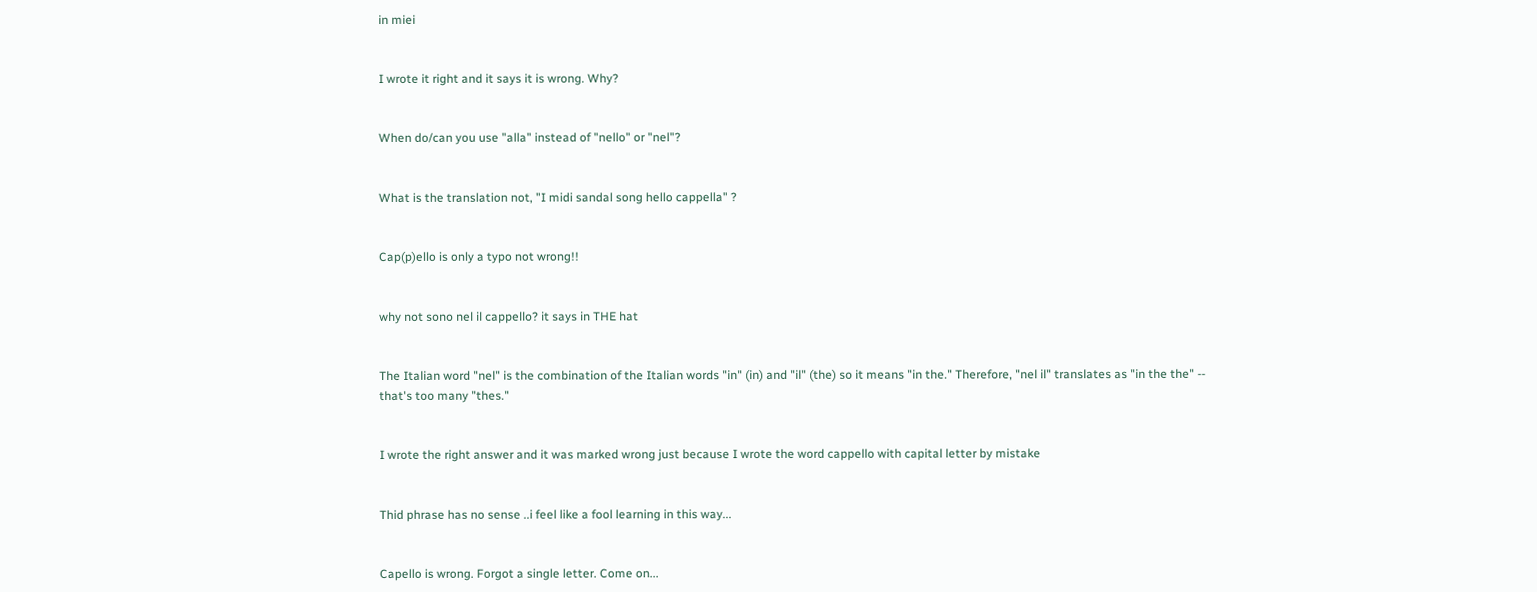in miei


I wrote it right and it says it is wrong. Why?


When do/can you use "alla" instead of "nello" or "nel"?


What is the translation not, "I midi sandal song hello cappella" ?


Cap(p)ello is only a typo not wrong!!


why not sono nel il cappello? it says in THE hat


The Italian word "nel" is the combination of the Italian words "in" (in) and "il" (the) so it means "in the." Therefore, "nel il" translates as "in the the" -- that's too many "thes."


I wrote the right answer and it was marked wrong just because I wrote the word cappello with capital letter by mistake


Thid phrase has no sense ..i feel like a fool learning in this way...


Capello is wrong. Forgot a single letter. Come on...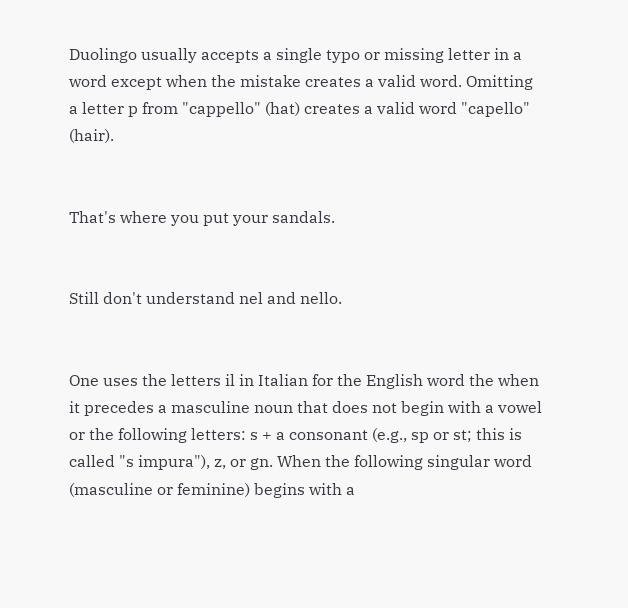Duolingo usually accepts a single typo or missing letter in a word except when the mistake creates a valid word. Omitting a letter p from "cappello" (hat) creates a valid word "capello" (hair).


That's where you put your sandals.


Still don't understand nel and nello.


One uses the letters il in Italian for the English word the when it precedes a masculine noun that does not begin with a vowel or the following letters: s + a consonant (e.g., sp or st; this is called "s impura"), z, or gn. When the following singular word (masculine or feminine) begins with a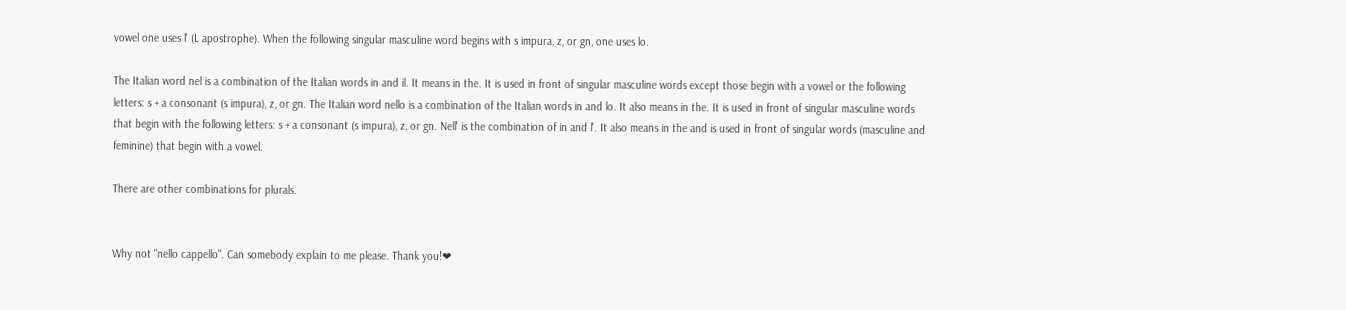vowel one uses l' (L apostrophe). When the following singular masculine word begins with s impura, z, or gn, one uses lo.

The Italian word nel is a combination of the Italian words in and il. It means in the. It is used in front of singular masculine words except those begin with a vowel or the following letters: s + a consonant (s impura), z, or gn. The Italian word nello is a combination of the Italian words in and lo. It also means in the. It is used in front of singular masculine words that begin with the following letters: s + a consonant (s impura), z, or gn. Nell' is the combination of in and l'. It also means in the and is used in front of singular words (masculine and feminine) that begin with a vowel.

There are other combinations for plurals.


Why not "nello cappello". Can somebody explain to me please. Thank you!❤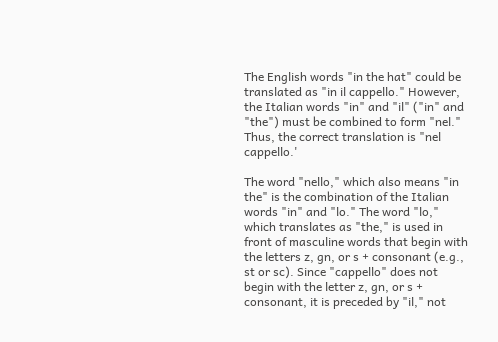The English words "in the hat" could be translated as "in il cappello." However, the Italian words "in" and "il" ("in" and "the") must be combined to form "nel." Thus, the correct translation is "nel cappello.'

The word "nello," which also means "in the" is the combination of the Italian words "in" and "lo." The word "lo," which translates as "the," is used in front of masculine words that begin with the letters z, gn, or s + consonant (e.g., st or sc). Since "cappello" does not begin with the letter z, gn, or s + consonant, it is preceded by "il," not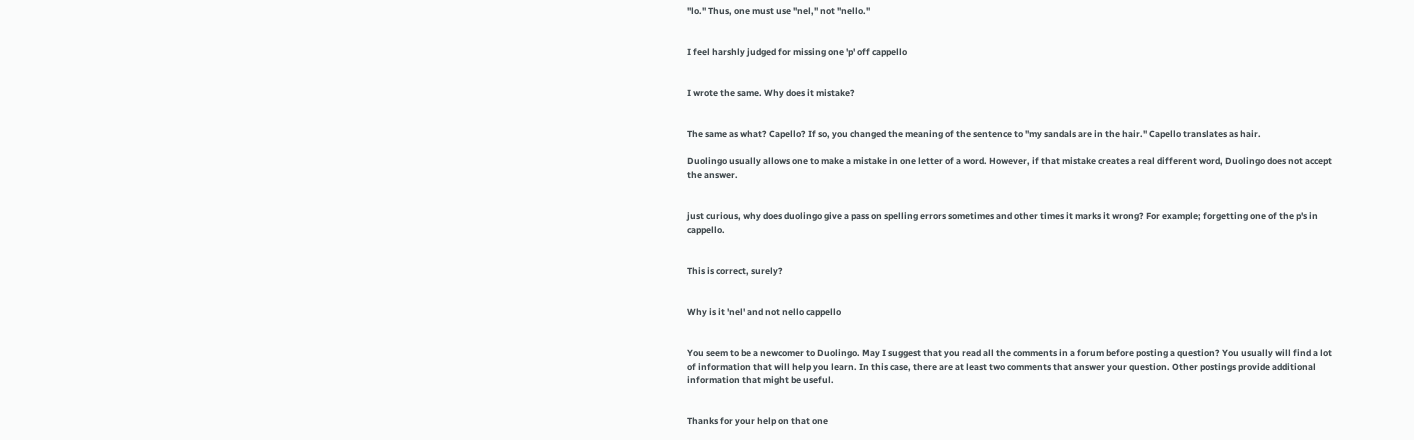"lo." Thus, one must use "nel," not "nello."


I feel harshly judged for missing one 'p' off cappello


I wrote the same. Why does it mistake?


The same as what? Capello? If so, you changed the meaning of the sentence to "my sandals are in the hair." Capello translates as hair.

Duolingo usually allows one to make a mistake in one letter of a word. However, if that mistake creates a real different word, Duolingo does not accept the answer.


just curious, why does duolingo give a pass on spelling errors sometimes and other times it marks it wrong? For example; forgetting one of the p's in cappello.


This is correct, surely?


Why is it 'nel' and not nello cappello


You seem to be a newcomer to Duolingo. May I suggest that you read all the comments in a forum before posting a question? You usually will find a lot of information that will help you learn. In this case, there are at least two comments that answer your question. Other postings provide additional information that might be useful.


Thanks for your help on that one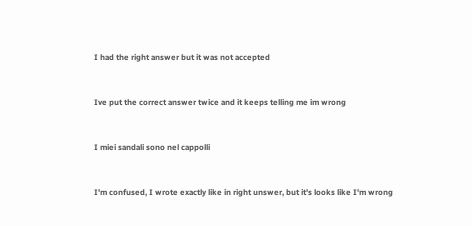I had the right answer but it was not accepted


Ive put the correct answer twice and it keeps telling me im wrong


I miei sandali sono nel cappolli


I'm confused, I wrote exactly like in right unswer, but it's looks like I'm wrong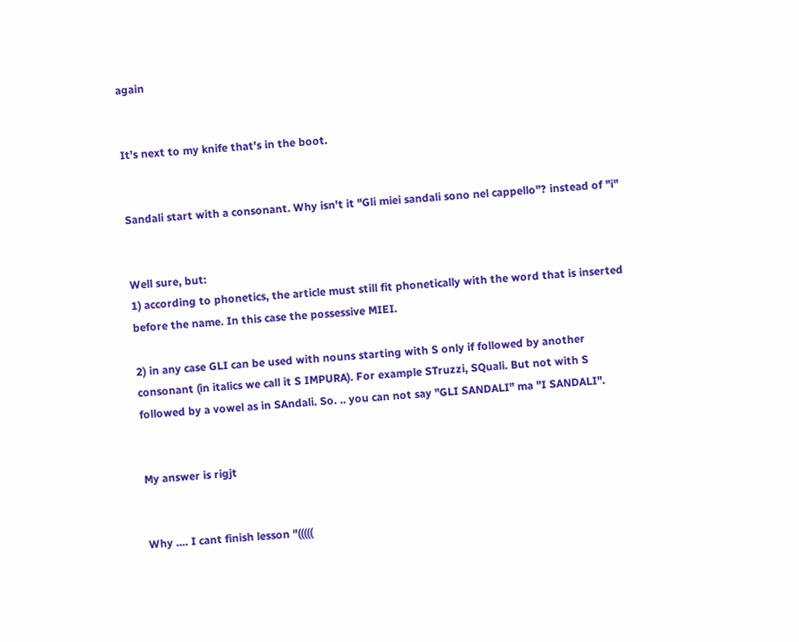again


It's next to my knife that's in the boot.


Sandali start with a consonant. Why isn't it "Gli miei sandali sono nel cappello"? instead of "i"


Well sure, but:
1) according to phonetics, the article must still fit phonetically with the word that is inserted before the name. In this case the possessive MIEI.

2) in any case GLI can be used with nouns starting with S only if followed by another consonant (in italics we call it S IMPURA). For example STruzzi, SQuali. But not with S followed by a vowel as in SAndali. So. .. you can not say "GLI SANDALI" ma "I SANDALI".


My answer is rigjt


Why .... I cant finish lesson "(((((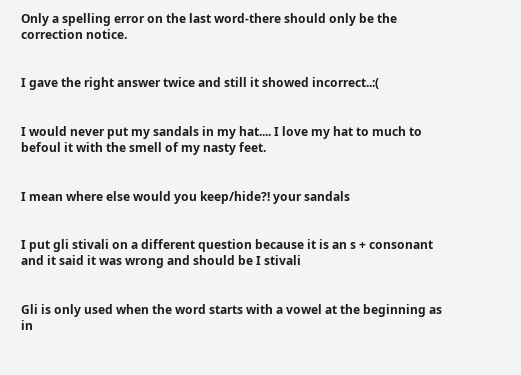Only a spelling error on the last word-there should only be the correction notice.


I gave the right answer twice and still it showed incorrect..:(


I would never put my sandals in my hat.... I love my hat to much to befoul it with the smell of my nasty feet.


I mean where else would you keep/hide?! your sandals


I put gli stivali on a different question because it is an s + consonant and it said it was wrong and should be I stivali


Gli is only used when the word starts with a vowel at the beginning as in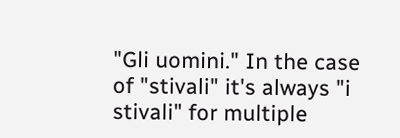"Gli uomini." In the case of "stivali" it's always "i stivali" for multiple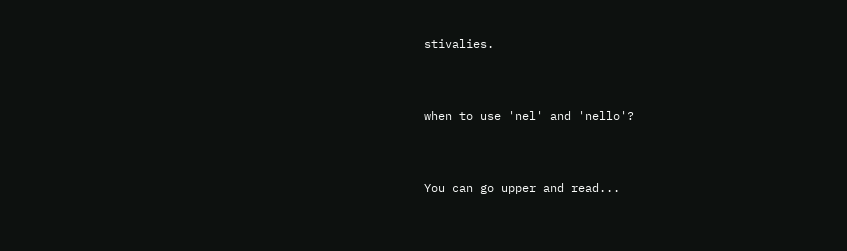stivalies.


when to use 'nel' and 'nello'?


You can go upper and read...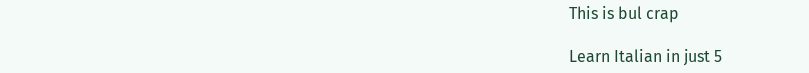This is bul crap

Learn Italian in just 5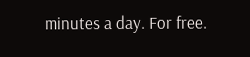minutes a day. For free.